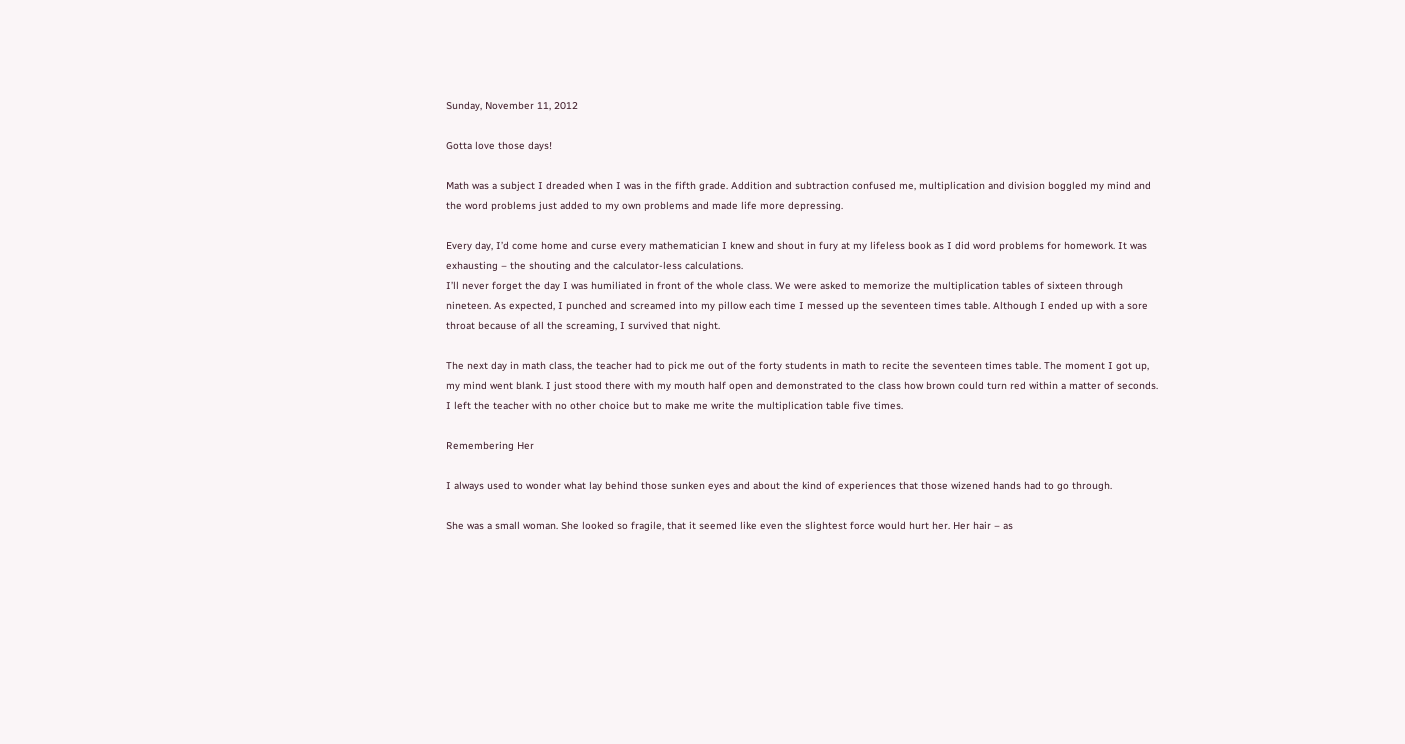Sunday, November 11, 2012

Gotta love those days!

Math was a subject I dreaded when I was in the fifth grade. Addition and subtraction confused me, multiplication and division boggled my mind and the word problems just added to my own problems and made life more depressing.

Every day, I’d come home and curse every mathematician I knew and shout in fury at my lifeless book as I did word problems for homework. It was exhausting – the shouting and the calculator-less calculations.
I’ll never forget the day I was humiliated in front of the whole class. We were asked to memorize the multiplication tables of sixteen through nineteen. As expected, I punched and screamed into my pillow each time I messed up the seventeen times table. Although I ended up with a sore throat because of all the screaming, I survived that night.

The next day in math class, the teacher had to pick me out of the forty students in math to recite the seventeen times table. The moment I got up, my mind went blank. I just stood there with my mouth half open and demonstrated to the class how brown could turn red within a matter of seconds. I left the teacher with no other choice but to make me write the multiplication table five times.

Remembering Her

I always used to wonder what lay behind those sunken eyes and about the kind of experiences that those wizened hands had to go through.

She was a small woman. She looked so fragile, that it seemed like even the slightest force would hurt her. Her hair – as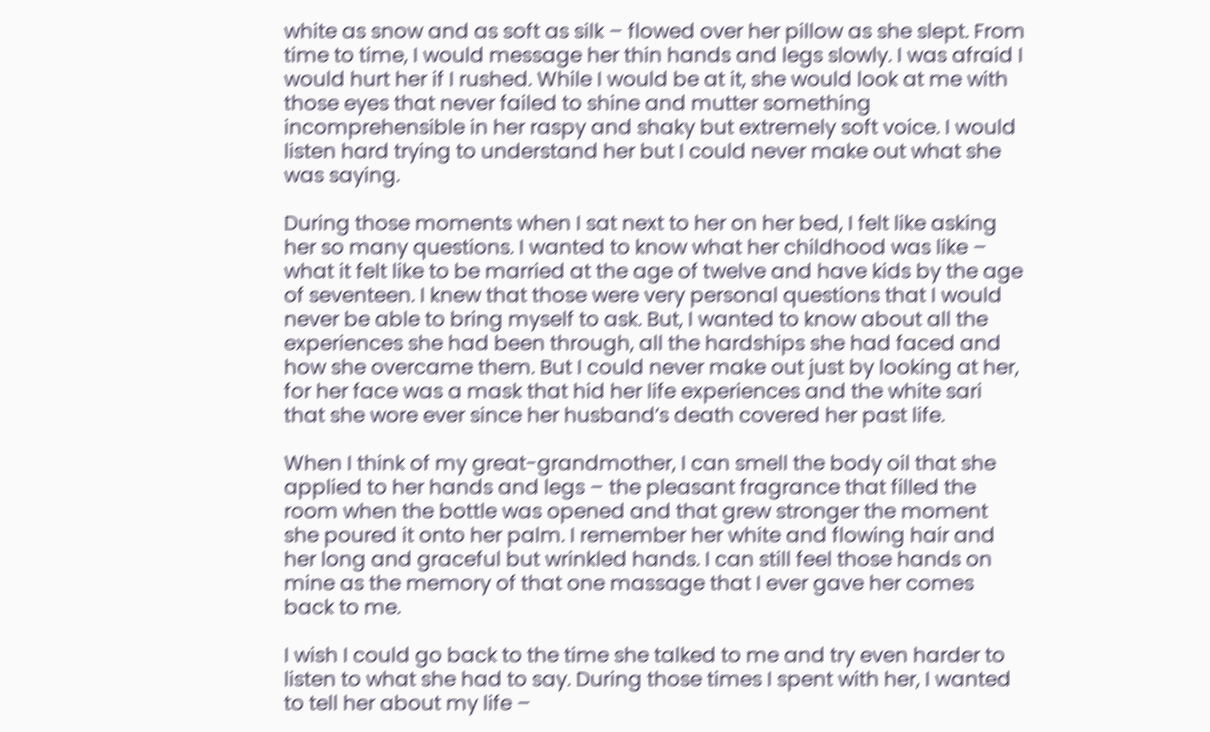white as snow and as soft as silk – flowed over her pillow as she slept. From time to time, I would message her thin hands and legs slowly. I was afraid I would hurt her if I rushed. While I would be at it, she would look at me with those eyes that never failed to shine and mutter something incomprehensible in her raspy and shaky but extremely soft voice. I would listen hard trying to understand her but I could never make out what she was saying.

During those moments when I sat next to her on her bed, I felt like asking her so many questions. I wanted to know what her childhood was like – what it felt like to be married at the age of twelve and have kids by the age of seventeen. I knew that those were very personal questions that I would never be able to bring myself to ask. But, I wanted to know about all the experiences she had been through, all the hardships she had faced and how she overcame them. But I could never make out just by looking at her, for her face was a mask that hid her life experiences and the white sari that she wore ever since her husband’s death covered her past life.

When I think of my great-grandmother, I can smell the body oil that she applied to her hands and legs – the pleasant fragrance that filled the room when the bottle was opened and that grew stronger the moment she poured it onto her palm. I remember her white and flowing hair and her long and graceful but wrinkled hands. I can still feel those hands on mine as the memory of that one massage that I ever gave her comes back to me.

I wish I could go back to the time she talked to me and try even harder to listen to what she had to say. During those times I spent with her, I wanted to tell her about my life –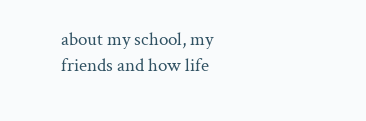about my school, my friends and how life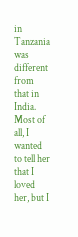in Tanzania was different from that in India. Most of all, I wanted to tell her that I loved her, but I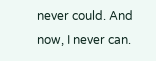never could. And now, I never can.